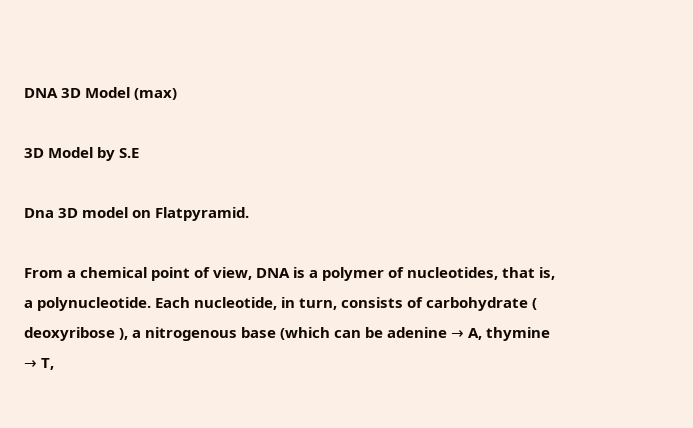DNA 3D Model (max)

3D Model by S.E

Dna 3D model on Flatpyramid.

From a chemical point of view, DNA is a polymer of nucleotides, that is, a polynucleotide. Each nucleotide, in turn, consists of carbohydrate ( deoxyribose ), a nitrogenous base (which can be adenine → A, thymine → T,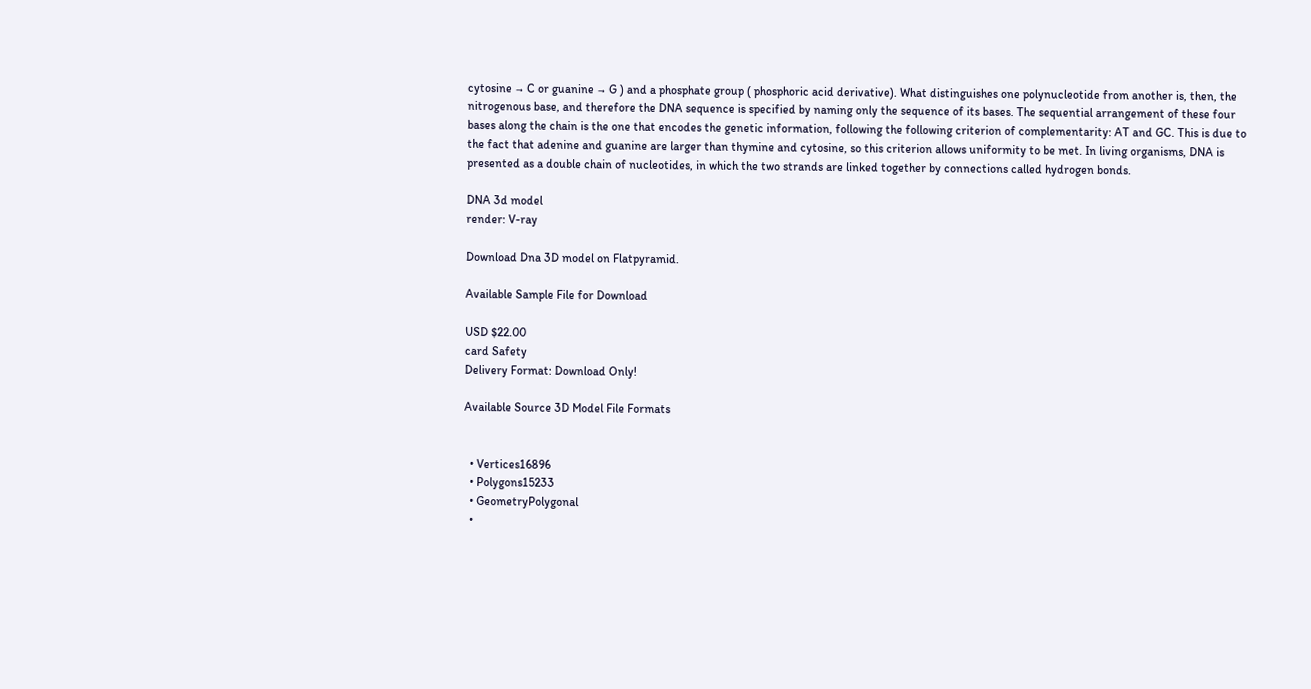cytosine → C or guanine → G ) and a phosphate group ( phosphoric acid derivative). What distinguishes one polynucleotide from another is, then, the nitrogenous base, and therefore the DNA sequence is specified by naming only the sequence of its bases. The sequential arrangement of these four bases along the chain is the one that encodes the genetic information, following the following criterion of complementarity: AT and GC. This is due to the fact that adenine and guanine are larger than thymine and cytosine, so this criterion allows uniformity to be met. In living organisms, DNA is presented as a double chain of nucleotides, in which the two strands are linked together by connections called hydrogen bonds.

DNA 3d model
render: V-ray

Download Dna 3D model on Flatpyramid.

Available Sample File for Download

USD $22.00
card Safety
Delivery Format: Download Only!

Available Source 3D Model File Formats


  • Vertices16896
  • Polygons15233
  • GeometryPolygonal
  •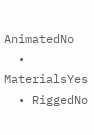AnimatedNo
  • MaterialsYes
  • RiggedNo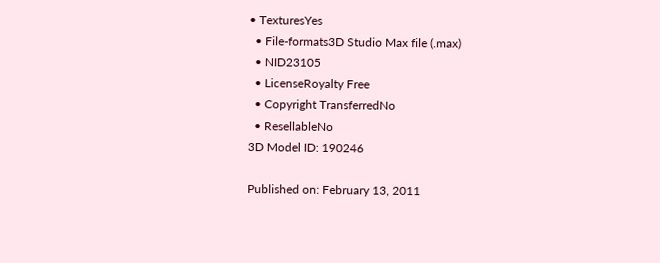• TexturesYes
  • File-formats3D Studio Max file (.max)
  • NID23105
  • LicenseRoyalty Free
  • Copyright TransferredNo
  • ResellableNo
3D Model ID: 190246

Published on: February 13, 2011